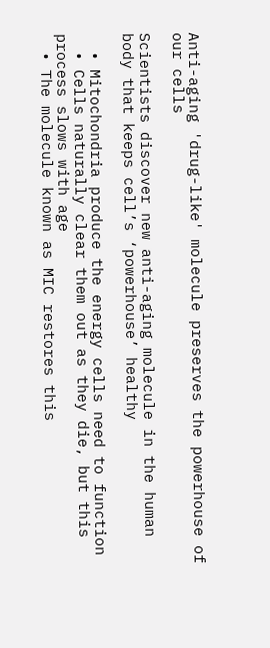Anti-aging 'drug-like' molecule preserves the powerhouse of our cells

Scientists discover new anti-aging molecule in the human body that keeps cell’s ‘powerhouse’ healthy

  • Mitochondria produce the energy cells need to function
  • Cells naturally clear them out as they die, but this process slows with age
  • The molecule known as MIC restores this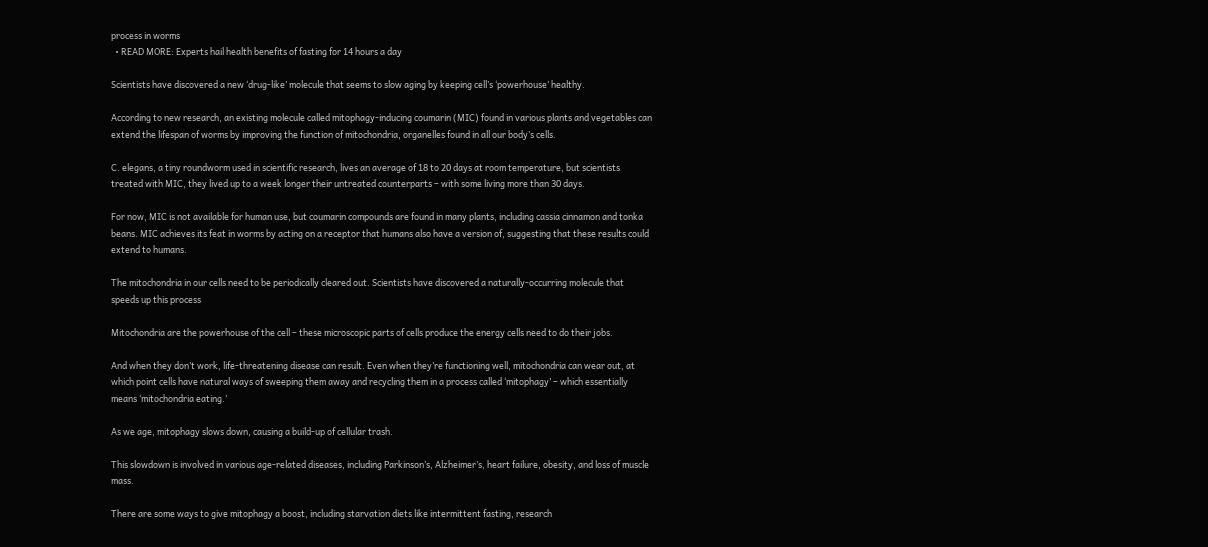process in worms
  • READ MORE: Experts hail health benefits of fasting for 14 hours a day

Scientists have discovered a new ‘drug-like’ molecule that seems to slow aging by keeping cell’s ‘powerhouse’ healthy.

According to new research, an existing molecule called mitophagy-inducing coumarin (MIC) found in various plants and vegetables can extend the lifespan of worms by improving the function of mitochondria, organelles found in all our body’s cells.

C. elegans, a tiny roundworm used in scientific research, lives an average of 18 to 20 days at room temperature, but scientists treated with MIC, they lived up to a week longer their untreated counterparts – with some living more than 30 days.

For now, MIC is not available for human use, but coumarin compounds are found in many plants, including cassia cinnamon and tonka beans. MIC achieves its feat in worms by acting on a receptor that humans also have a version of, suggesting that these results could extend to humans.

The mitochondria in our cells need to be periodically cleared out. Scientists have discovered a naturally-occurring molecule that speeds up this process

Mitochondria are the powerhouse of the cell – these microscopic parts of cells produce the energy cells need to do their jobs.

And when they don’t work, life-threatening disease can result. Even when they’re functioning well, mitochondria can wear out, at which point cells have natural ways of sweeping them away and recycling them in a process called ‘mitophagy’ – which essentially means ‘mitochondria eating.’

As we age, mitophagy slows down, causing a build-up of cellular trash.

This slowdown is involved in various age-related diseases, including Parkinson’s, Alzheimer’s, heart failure, obesity, and loss of muscle mass.

There are some ways to give mitophagy a boost, including starvation diets like intermittent fasting, research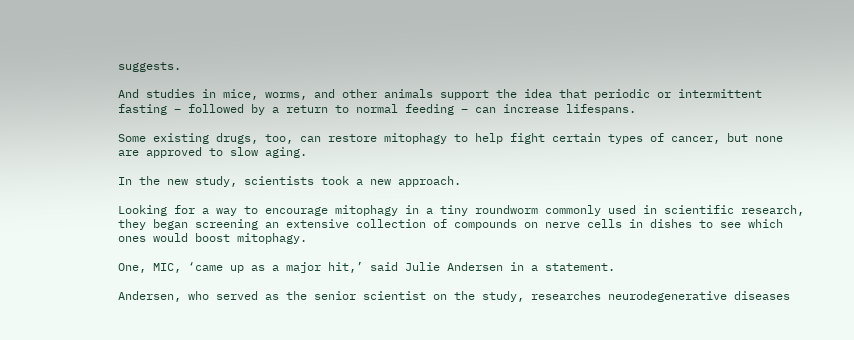suggests.

And studies in mice, worms, and other animals support the idea that periodic or intermittent fasting – followed by a return to normal feeding – can increase lifespans.

Some existing drugs, too, can restore mitophagy to help fight certain types of cancer, but none are approved to slow aging.

In the new study, scientists took a new approach.

Looking for a way to encourage mitophagy in a tiny roundworm commonly used in scientific research, they began screening an extensive collection of compounds on nerve cells in dishes to see which ones would boost mitophagy.

One, MIC, ‘came up as a major hit,’ said Julie Andersen in a statement.

Andersen, who served as the senior scientist on the study, researches neurodegenerative diseases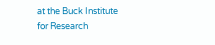at the Buck Institute for Research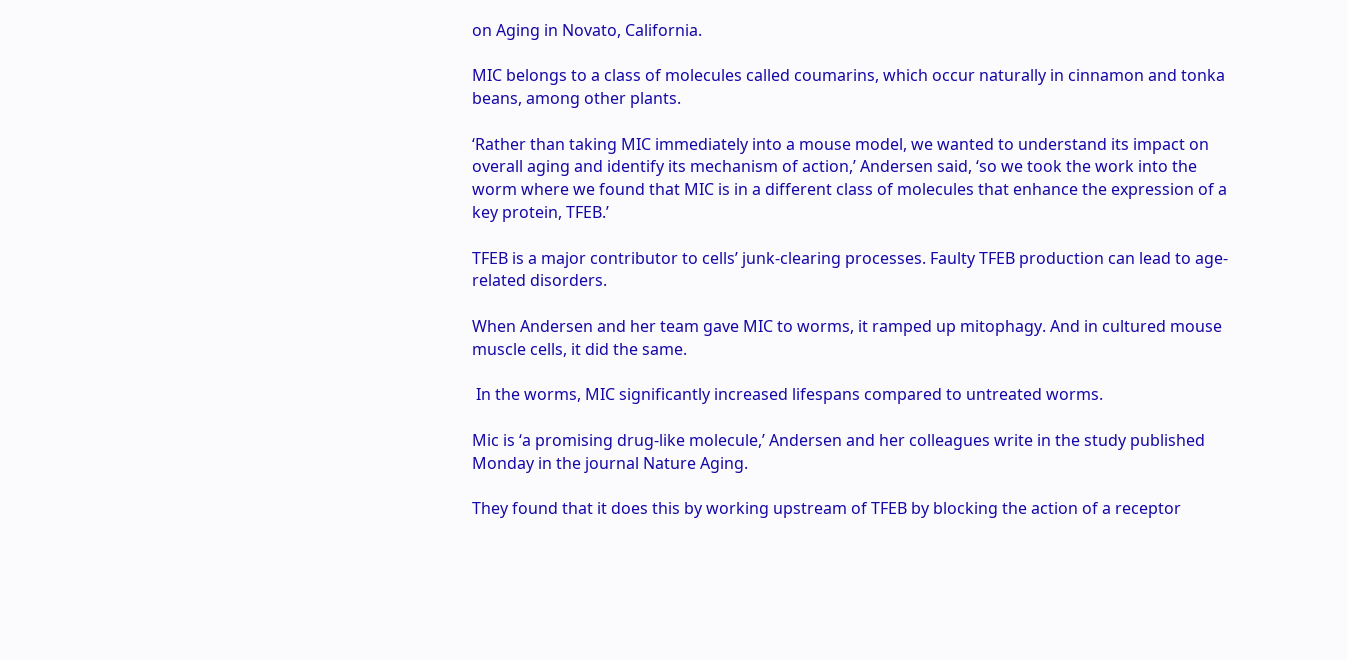on Aging in Novato, California.

MIC belongs to a class of molecules called coumarins, which occur naturally in cinnamon and tonka beans, among other plants.

‘Rather than taking MIC immediately into a mouse model, we wanted to understand its impact on overall aging and identify its mechanism of action,’ Andersen said, ‘so we took the work into the worm where we found that MIC is in a different class of molecules that enhance the expression of a key protein, TFEB.’

TFEB is a major contributor to cells’ junk-clearing processes. Faulty TFEB production can lead to age-related disorders.

When Andersen and her team gave MIC to worms, it ramped up mitophagy. And in cultured mouse muscle cells, it did the same.

 In the worms, MIC significantly increased lifespans compared to untreated worms.

Mic is ‘a promising drug-like molecule,’ Andersen and her colleagues write in the study published Monday in the journal Nature Aging.

They found that it does this by working upstream of TFEB by blocking the action of a receptor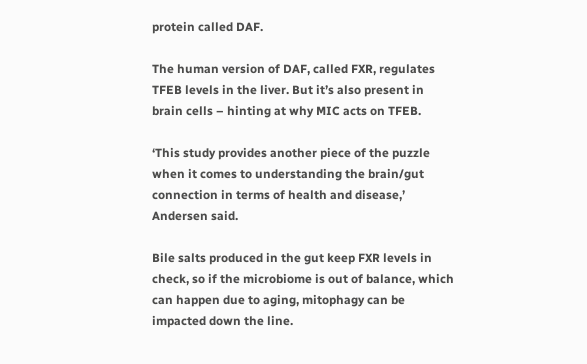protein called DAF.

The human version of DAF, called FXR, regulates TFEB levels in the liver. But it’s also present in brain cells – hinting at why MIC acts on TFEB.

‘This study provides another piece of the puzzle when it comes to understanding the brain/gut connection in terms of health and disease,’ Andersen said.

Bile salts produced in the gut keep FXR levels in check, so if the microbiome is out of balance, which can happen due to aging, mitophagy can be impacted down the line.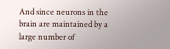And since neurons in the brain are maintained by a large number of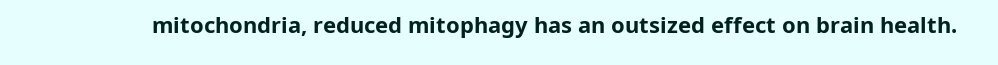mitochondria, reduced mitophagy has an outsized effect on brain health.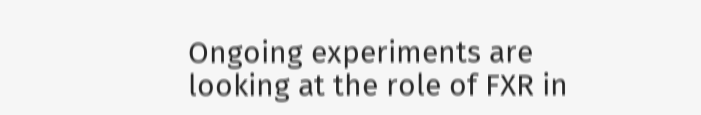Ongoing experiments are looking at the role of FXR in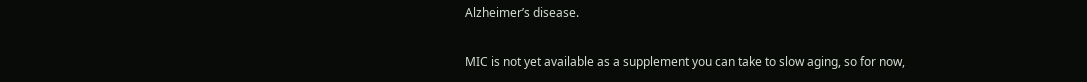Alzheimer’s disease.

MIC is not yet available as a supplement you can take to slow aging, so for now,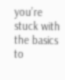you’re stuck with the basics to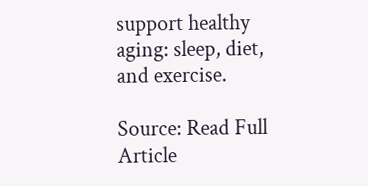support healthy aging: sleep, diet, and exercise.

Source: Read Full Article